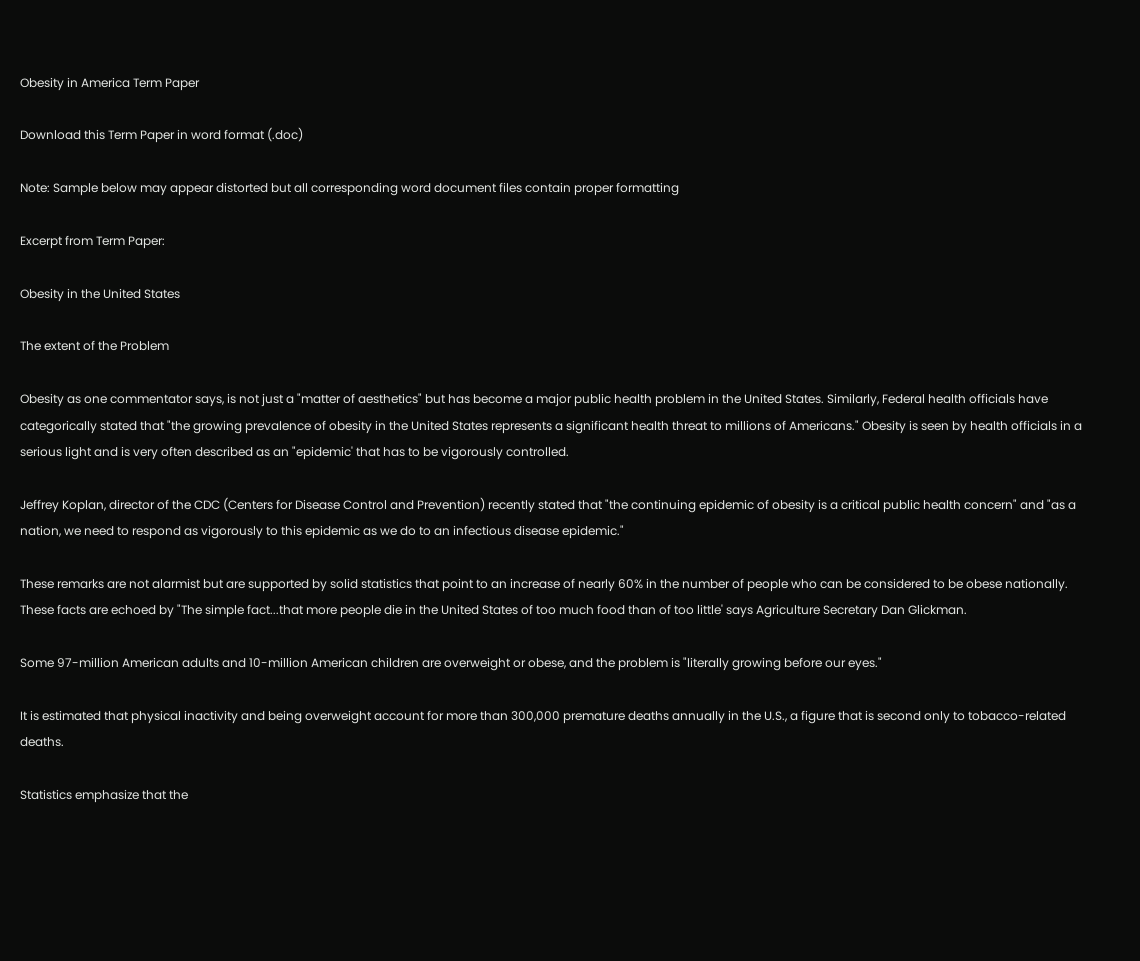Obesity in America Term Paper

Download this Term Paper in word format (.doc)

Note: Sample below may appear distorted but all corresponding word document files contain proper formatting

Excerpt from Term Paper:

Obesity in the United States

The extent of the Problem

Obesity as one commentator says, is not just a "matter of aesthetics" but has become a major public health problem in the United States. Similarly, Federal health officials have categorically stated that "the growing prevalence of obesity in the United States represents a significant health threat to millions of Americans." Obesity is seen by health officials in a serious light and is very often described as an "epidemic' that has to be vigorously controlled.

Jeffrey Koplan, director of the CDC (Centers for Disease Control and Prevention) recently stated that "the continuing epidemic of obesity is a critical public health concern" and "as a nation, we need to respond as vigorously to this epidemic as we do to an infectious disease epidemic."

These remarks are not alarmist but are supported by solid statistics that point to an increase of nearly 60% in the number of people who can be considered to be obese nationally. These facts are echoed by "The simple fact...that more people die in the United States of too much food than of too little' says Agriculture Secretary Dan Glickman.

Some 97-million American adults and 10-million American children are overweight or obese, and the problem is "literally growing before our eyes."

It is estimated that physical inactivity and being overweight account for more than 300,000 premature deaths annually in the U.S., a figure that is second only to tobacco-related deaths.

Statistics emphasize that the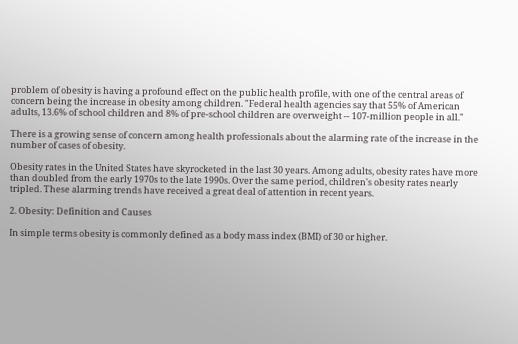problem of obesity is having a profound effect on the public health profile, with one of the central areas of concern being the increase in obesity among children. "Federal health agencies say that 55% of American adults, 13.6% of school children and 8% of pre-school children are overweight -- 107-million people in all."

There is a growing sense of concern among health professionals about the alarming rate of the increase in the number of cases of obesity.

Obesity rates in the United States have skyrocketed in the last 30 years. Among adults, obesity rates have more than doubled from the early 1970s to the late 1990s. Over the same period, children's obesity rates nearly tripled. These alarming trends have received a great deal of attention in recent years.

2. Obesity: Definition and Causes

In simple terms obesity is commonly defined as a body mass index (BMI) of 30 or higher.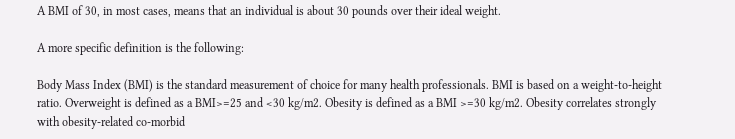A BMI of 30, in most cases, means that an individual is about 30 pounds over their ideal weight.

A more specific definition is the following:

Body Mass Index (BMI) is the standard measurement of choice for many health professionals. BMI is based on a weight-to-height ratio. Overweight is defined as a BMI>=25 and <30 kg/m2. Obesity is defined as a BMI >=30 kg/m2. Obesity correlates strongly with obesity-related co-morbid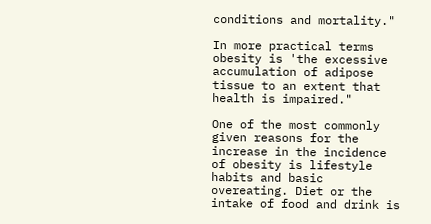conditions and mortality."

In more practical terms obesity is 'the excessive accumulation of adipose tissue to an extent that health is impaired."

One of the most commonly given reasons for the increase in the incidence of obesity is lifestyle habits and basic overeating. Diet or the intake of food and drink is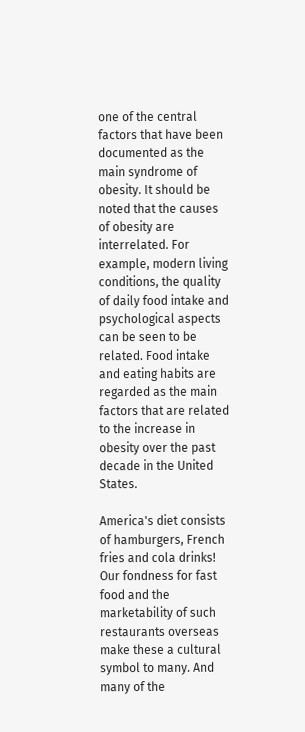one of the central factors that have been documented as the main syndrome of obesity. It should be noted that the causes of obesity are interrelated. For example, modern living conditions, the quality of daily food intake and psychological aspects can be seen to be related. Food intake and eating habits are regarded as the main factors that are related to the increase in obesity over the past decade in the United States.

America's diet consists of hamburgers, French fries and cola drinks! Our fondness for fast food and the marketability of such restaurants overseas make these a cultural symbol to many. And many of the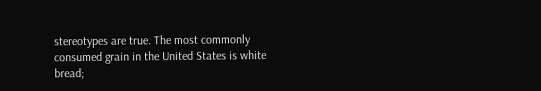stereotypes are true. The most commonly consumed grain in the United States is white bread;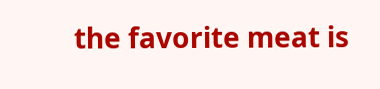the favorite meat is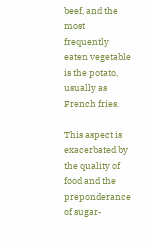beef, and the most frequently eaten vegetable is the potato, usually as French fries.

This aspect is exacerbated by the quality of food and the preponderance of sugar-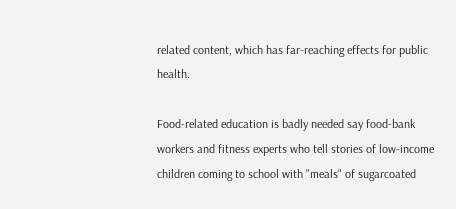related content, which has far-reaching effects for public health.

Food-related education is badly needed say food-bank workers and fitness experts who tell stories of low-income children coming to school with "meals" of sugarcoated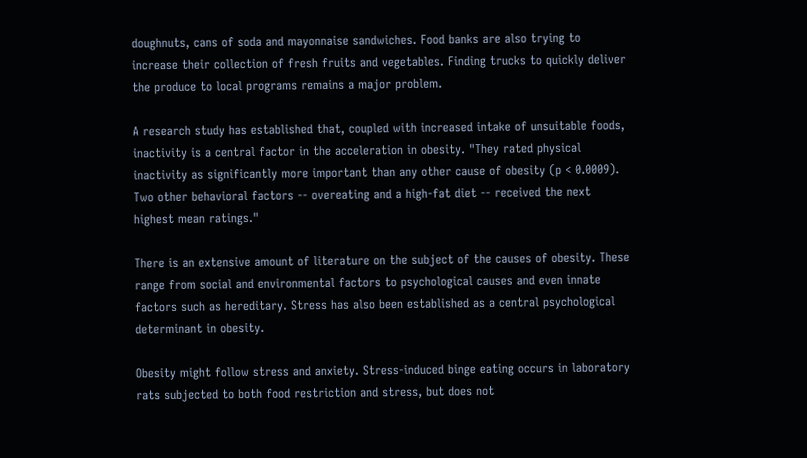doughnuts, cans of soda and mayonnaise sandwiches. Food banks are also trying to increase their collection of fresh fruits and vegetables. Finding trucks to quickly deliver the produce to local programs remains a major problem.

A research study has established that, coupled with increased intake of unsuitable foods, inactivity is a central factor in the acceleration in obesity. "They rated physical inactivity as significantly more important than any other cause of obesity (p < 0.0009). Two other behavioral factors -- overeating and a high-fat diet -- received the next highest mean ratings."

There is an extensive amount of literature on the subject of the causes of obesity. These range from social and environmental factors to psychological causes and even innate factors such as hereditary. Stress has also been established as a central psychological determinant in obesity.

Obesity might follow stress and anxiety. Stress-induced binge eating occurs in laboratory rats subjected to both food restriction and stress, but does not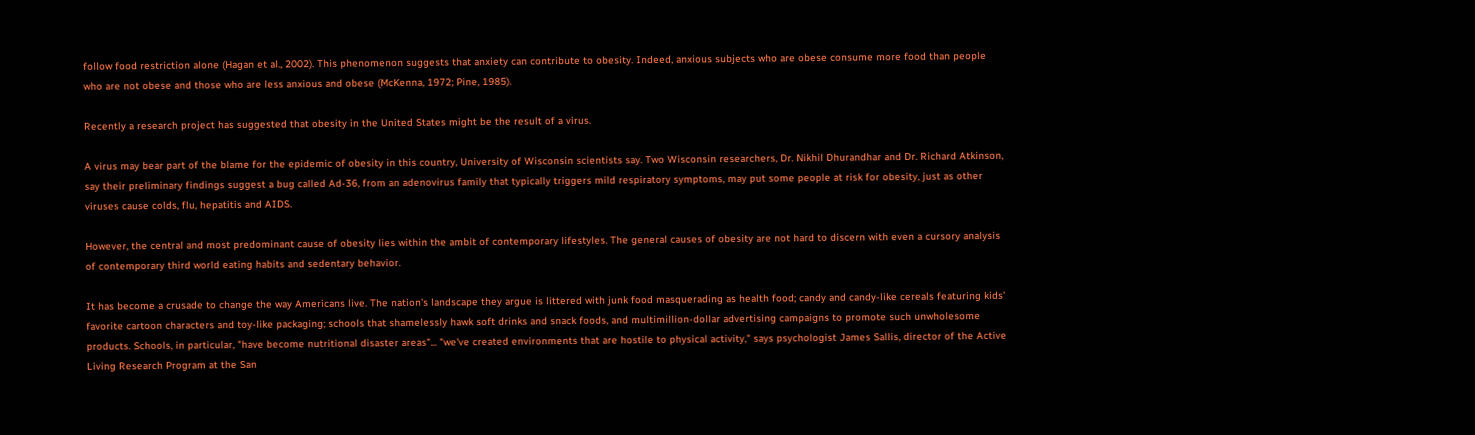follow food restriction alone (Hagan et al., 2002). This phenomenon suggests that anxiety can contribute to obesity. Indeed, anxious subjects who are obese consume more food than people who are not obese and those who are less anxious and obese (McKenna, 1972; Pine, 1985).

Recently a research project has suggested that obesity in the United States might be the result of a virus.

A virus may bear part of the blame for the epidemic of obesity in this country, University of Wisconsin scientists say. Two Wisconsin researchers, Dr. Nikhil Dhurandhar and Dr. Richard Atkinson, say their preliminary findings suggest a bug called Ad-36, from an adenovirus family that typically triggers mild respiratory symptoms, may put some people at risk for obesity, just as other viruses cause colds, flu, hepatitis and AIDS.

However, the central and most predominant cause of obesity lies within the ambit of contemporary lifestyles. The general causes of obesity are not hard to discern with even a cursory analysis of contemporary third world eating habits and sedentary behavior.

It has become a crusade to change the way Americans live. The nation's landscape they argue is littered with junk food masquerading as health food; candy and candy-like cereals featuring kids' favorite cartoon characters and toy-like packaging; schools that shamelessly hawk soft drinks and snack foods, and multimillion-dollar advertising campaigns to promote such unwholesome products. Schools, in particular, "have become nutritional disaster areas"... "we've created environments that are hostile to physical activity," says psychologist James Sallis, director of the Active Living Research Program at the San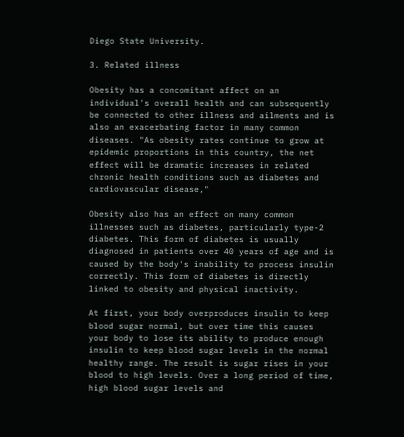Diego State University.

3. Related illness

Obesity has a concomitant affect on an individual's overall health and can subsequently be connected to other illness and ailments and is also an exacerbating factor in many common diseases. "As obesity rates continue to grow at epidemic proportions in this country, the net effect will be dramatic increases in related chronic health conditions such as diabetes and cardiovascular disease,"

Obesity also has an effect on many common illnesses such as diabetes, particularly type-2 diabetes. This form of diabetes is usually diagnosed in patients over 40 years of age and is caused by the body's inability to process insulin correctly. This form of diabetes is directly linked to obesity and physical inactivity.

At first, your body overproduces insulin to keep blood sugar normal, but over time this causes your body to lose its ability to produce enough insulin to keep blood sugar levels in the normal healthy range. The result is sugar rises in your blood to high levels. Over a long period of time, high blood sugar levels and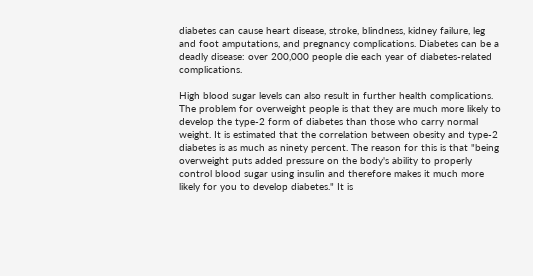diabetes can cause heart disease, stroke, blindness, kidney failure, leg and foot amputations, and pregnancy complications. Diabetes can be a deadly disease: over 200,000 people die each year of diabetes-related complications.

High blood sugar levels can also result in further health complications. The problem for overweight people is that they are much more likely to develop the type-2 form of diabetes than those who carry normal weight. It is estimated that the correlation between obesity and type-2 diabetes is as much as ninety percent. The reason for this is that "being overweight puts added pressure on the body's ability to properly control blood sugar using insulin and therefore makes it much more likely for you to develop diabetes." It is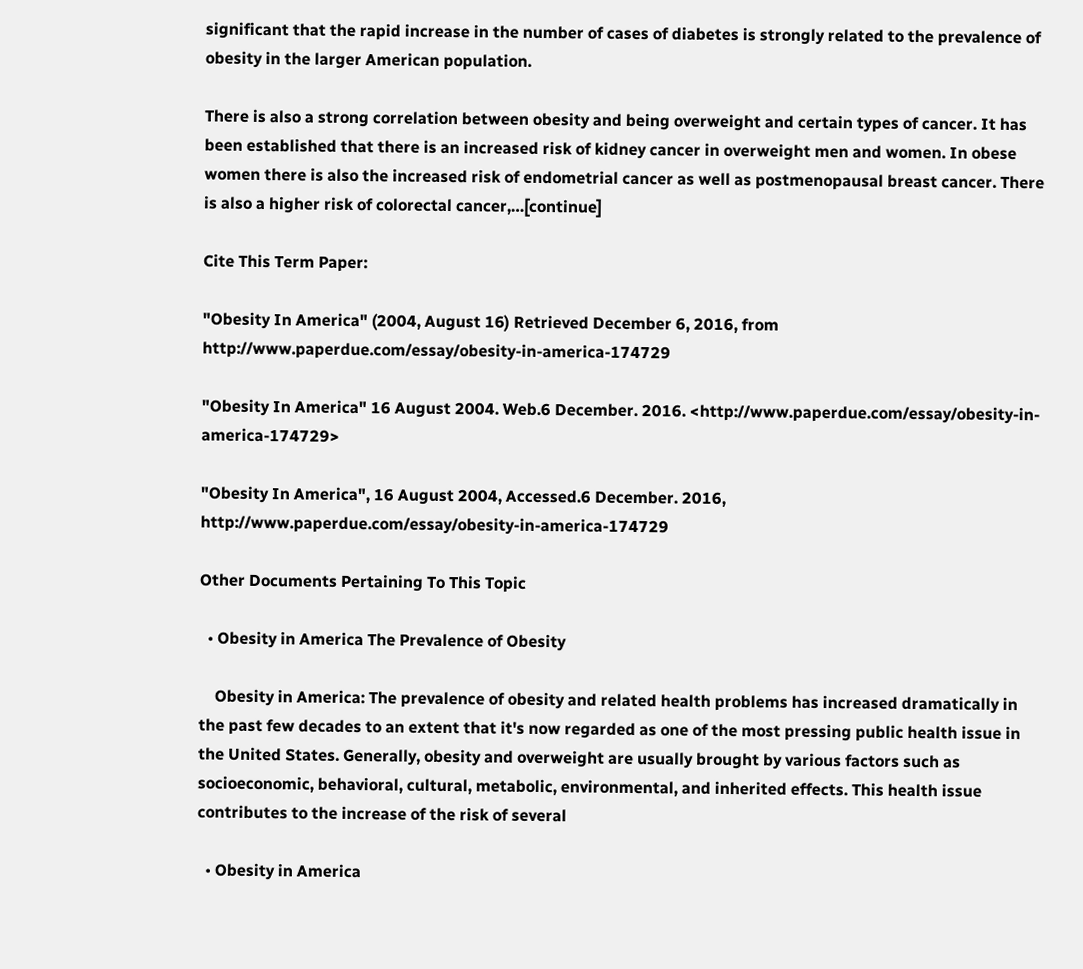significant that the rapid increase in the number of cases of diabetes is strongly related to the prevalence of obesity in the larger American population.

There is also a strong correlation between obesity and being overweight and certain types of cancer. It has been established that there is an increased risk of kidney cancer in overweight men and women. In obese women there is also the increased risk of endometrial cancer as well as postmenopausal breast cancer. There is also a higher risk of colorectal cancer,…[continue]

Cite This Term Paper:

"Obesity In America" (2004, August 16) Retrieved December 6, 2016, from http://www.paperdue.com/essay/obesity-in-america-174729

"Obesity In America" 16 August 2004. Web.6 December. 2016. <http://www.paperdue.com/essay/obesity-in-america-174729>

"Obesity In America", 16 August 2004, Accessed.6 December. 2016, http://www.paperdue.com/essay/obesity-in-america-174729

Other Documents Pertaining To This Topic

  • Obesity in America The Prevalence of Obesity

    Obesity in America: The prevalence of obesity and related health problems has increased dramatically in the past few decades to an extent that it's now regarded as one of the most pressing public health issue in the United States. Generally, obesity and overweight are usually brought by various factors such as socioeconomic, behavioral, cultural, metabolic, environmental, and inherited effects. This health issue contributes to the increase of the risk of several

  • Obesity in America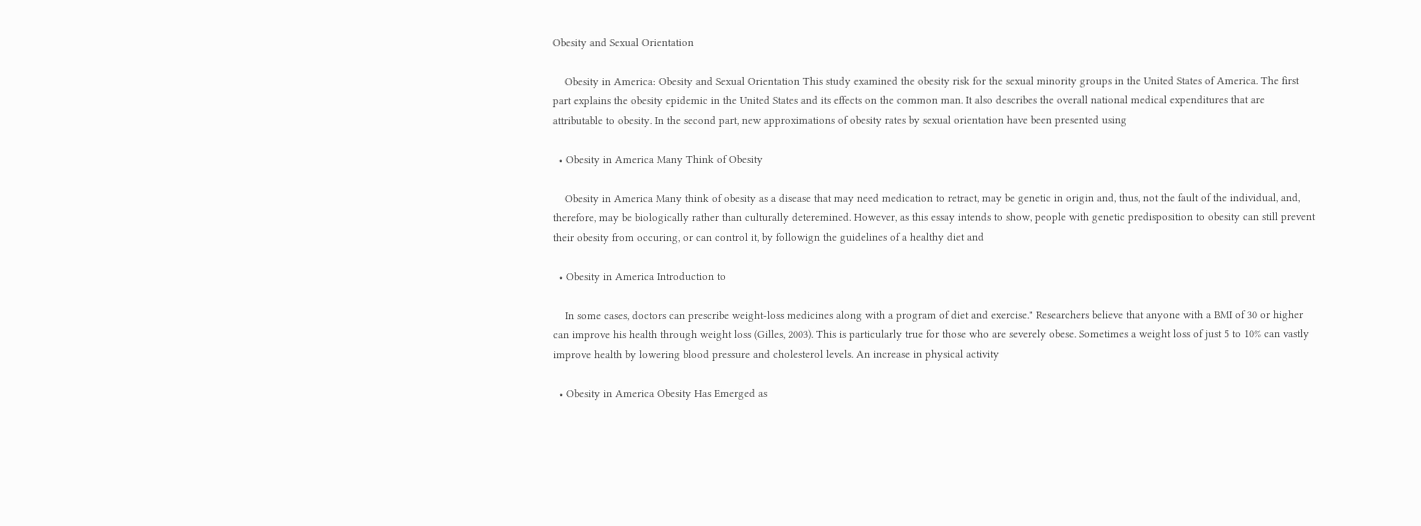Obesity and Sexual Orientation

    Obesity in America: Obesity and Sexual Orientation This study examined the obesity risk for the sexual minority groups in the United States of America. The first part explains the obesity epidemic in the United States and its effects on the common man. It also describes the overall national medical expenditures that are attributable to obesity. In the second part, new approximations of obesity rates by sexual orientation have been presented using

  • Obesity in America Many Think of Obesity

    Obesity in America Many think of obesity as a disease that may need medication to retract, may be genetic in origin and, thus, not the fault of the individual, and, therefore, may be biologically rather than culturally deteremined. However, as this essay intends to show, people with genetic predisposition to obesity can still prevent their obesity from occuring, or can control it, by followign the guidelines of a healthy diet and

  • Obesity in America Introduction to

    In some cases, doctors can prescribe weight-loss medicines along with a program of diet and exercise." Researchers believe that anyone with a BMI of 30 or higher can improve his health through weight loss (Gilles, 2003). This is particularly true for those who are severely obese. Sometimes a weight loss of just 5 to 10% can vastly improve health by lowering blood pressure and cholesterol levels. An increase in physical activity

  • Obesity in America Obesity Has Emerged as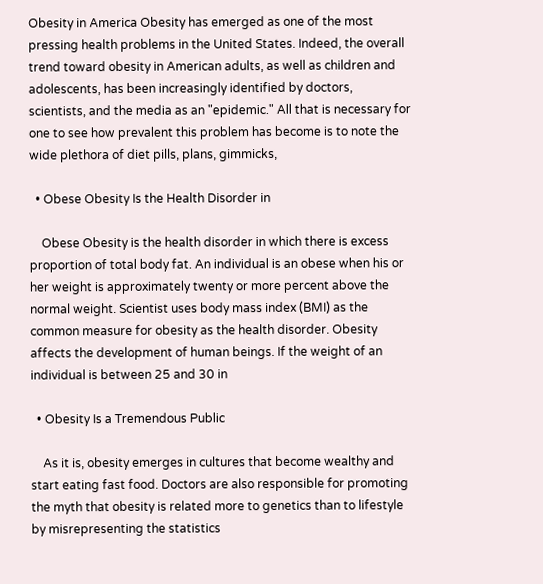Obesity in America Obesity has emerged as one of the most pressing health problems in the United States. Indeed, the overall trend toward obesity in American adults, as well as children and adolescents, has been increasingly identified by doctors, scientists, and the media as an "epidemic." All that is necessary for one to see how prevalent this problem has become is to note the wide plethora of diet pills, plans, gimmicks,

  • Obese Obesity Is the Health Disorder in

    Obese Obesity is the health disorder in which there is excess proportion of total body fat. An individual is an obese when his or her weight is approximately twenty or more percent above the normal weight. Scientist uses body mass index (BMI) as the common measure for obesity as the health disorder. Obesity affects the development of human beings. If the weight of an individual is between 25 and 30 in

  • Obesity Is a Tremendous Public

    As it is, obesity emerges in cultures that become wealthy and start eating fast food. Doctors are also responsible for promoting the myth that obesity is related more to genetics than to lifestyle by misrepresenting the statistics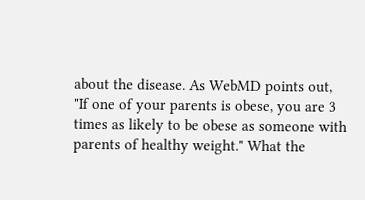about the disease. As WebMD points out, "If one of your parents is obese, you are 3 times as likely to be obese as someone with parents of healthy weight." What the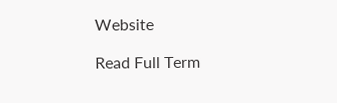Website

Read Full Term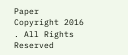Paper
Copyright 2016 . All Rights Reserved